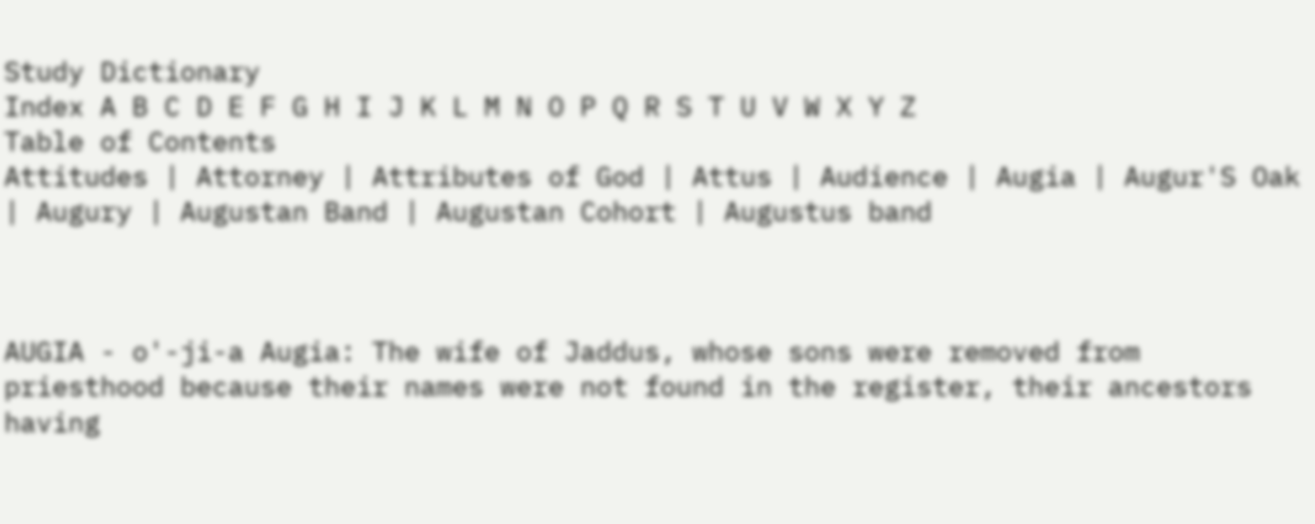Study Dictionary
Index A B C D E F G H I J K L M N O P Q R S T U V W X Y Z
Table of Contents
Attitudes | Attorney | Attributes of God | Attus | Audience | Augia | Augur'S Oak | Augury | Augustan Band | Augustan Cohort | Augustus band



AUGIA - o'-ji-a Augia: The wife of Jaddus, whose sons were removed from priesthood because their names were not found in the register, their ancestors having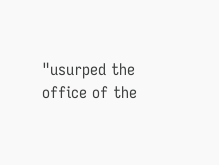"usurped the office of the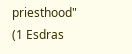priesthood" (1 Esdras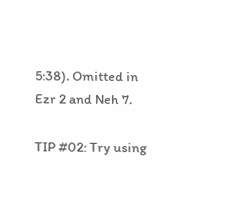5:38). Omitted in Ezr 2 and Neh 7.

TIP #02: Try using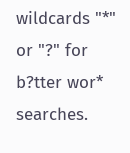wildcards "*" or "?" for b?tter wor* searches.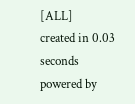[ALL]
created in 0.03 seconds
powered by